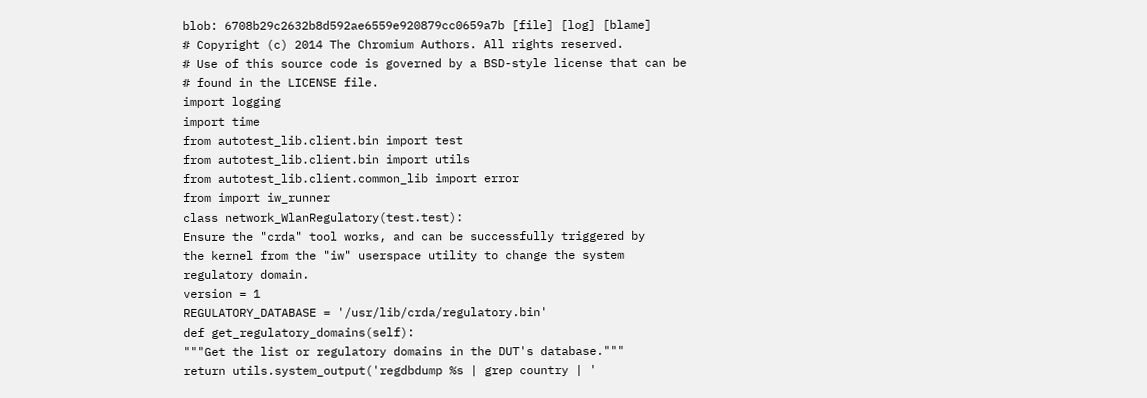blob: 6708b29c2632b8d592ae6559e920879cc0659a7b [file] [log] [blame]
# Copyright (c) 2014 The Chromium Authors. All rights reserved.
# Use of this source code is governed by a BSD-style license that can be
# found in the LICENSE file.
import logging
import time
from autotest_lib.client.bin import test
from autotest_lib.client.bin import utils
from autotest_lib.client.common_lib import error
from import iw_runner
class network_WlanRegulatory(test.test):
Ensure the "crda" tool works, and can be successfully triggered by
the kernel from the "iw" userspace utility to change the system
regulatory domain.
version = 1
REGULATORY_DATABASE = '/usr/lib/crda/regulatory.bin'
def get_regulatory_domains(self):
"""Get the list or regulatory domains in the DUT's database."""
return utils.system_output('regdbdump %s | grep country | '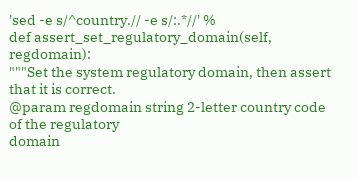'sed -e s/^country.// -e s/:.*//' %
def assert_set_regulatory_domain(self, regdomain):
"""Set the system regulatory domain, then assert that it is correct.
@param regdomain string 2-letter country code of the regulatory
domain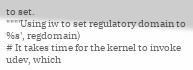to set.
"""'Using iw to set regulatory domain to %s', regdomain)
# It takes time for the kernel to invoke udev, which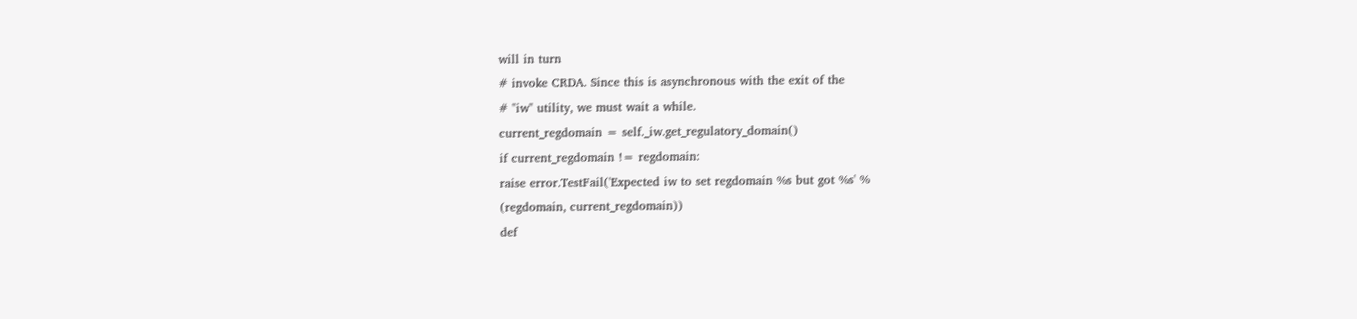will in turn
# invoke CRDA. Since this is asynchronous with the exit of the
# "iw" utility, we must wait a while.
current_regdomain = self._iw.get_regulatory_domain()
if current_regdomain != regdomain:
raise error.TestFail('Expected iw to set regdomain %s but got %s' %
(regdomain, current_regdomain))
def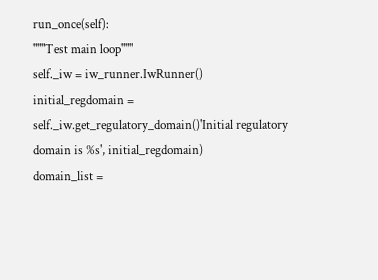run_once(self):
"""Test main loop"""
self._iw = iw_runner.IwRunner()
initial_regdomain = self._iw.get_regulatory_domain()'Initial regulatory domain is %s', initial_regdomain)
domain_list =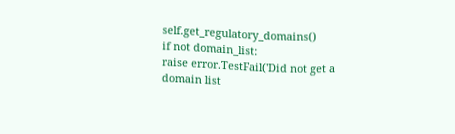self.get_regulatory_domains()
if not domain_list:
raise error.TestFail('Did not get a domain list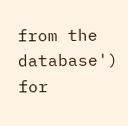from the database')
for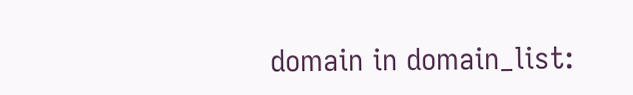domain in domain_list: